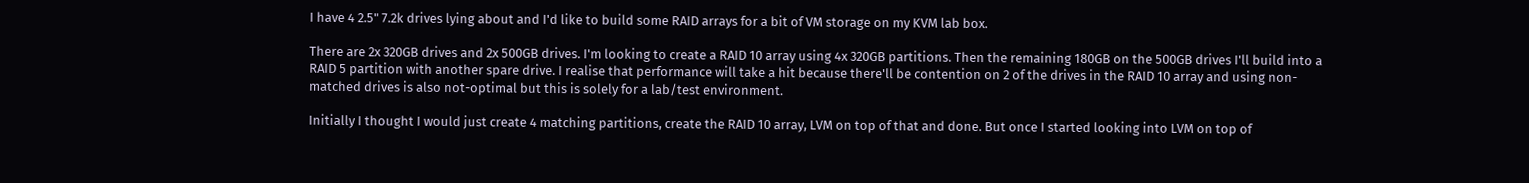I have 4 2.5" 7.2k drives lying about and I'd like to build some RAID arrays for a bit of VM storage on my KVM lab box.

There are 2x 320GB drives and 2x 500GB drives. I'm looking to create a RAID 10 array using 4x 320GB partitions. Then the remaining 180GB on the 500GB drives I'll build into a RAID 5 partition with another spare drive. I realise that performance will take a hit because there'll be contention on 2 of the drives in the RAID 10 array and using non-matched drives is also not-optimal but this is solely for a lab/test environment.

Initially I thought I would just create 4 matching partitions, create the RAID 10 array, LVM on top of that and done. But once I started looking into LVM on top of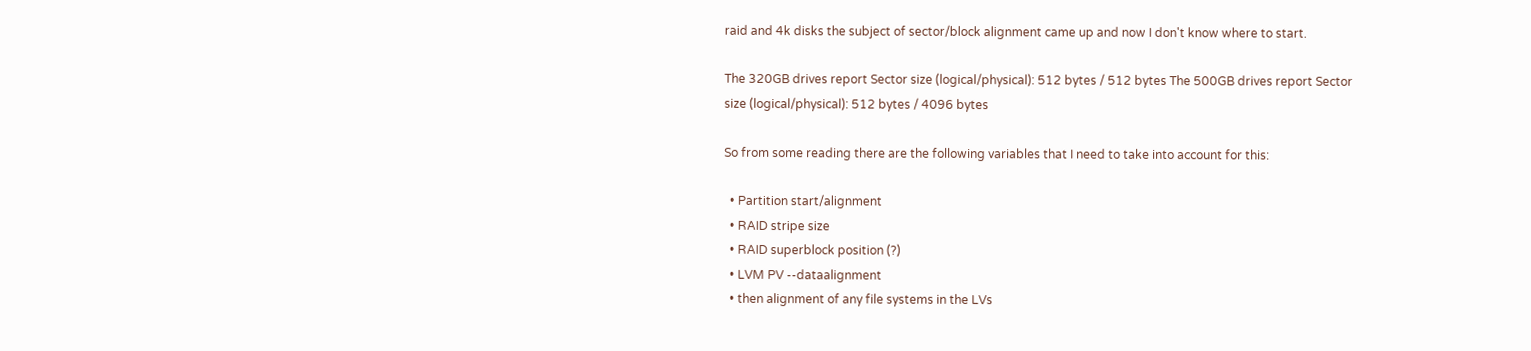raid and 4k disks the subject of sector/block alignment came up and now I don't know where to start.

The 320GB drives report Sector size (logical/physical): 512 bytes / 512 bytes The 500GB drives report Sector size (logical/physical): 512 bytes / 4096 bytes

So from some reading there are the following variables that I need to take into account for this:

  • Partition start/alignment
  • RAID stripe size
  • RAID superblock position (?)
  • LVM PV --dataalignment
  • then alignment of any file systems in the LVs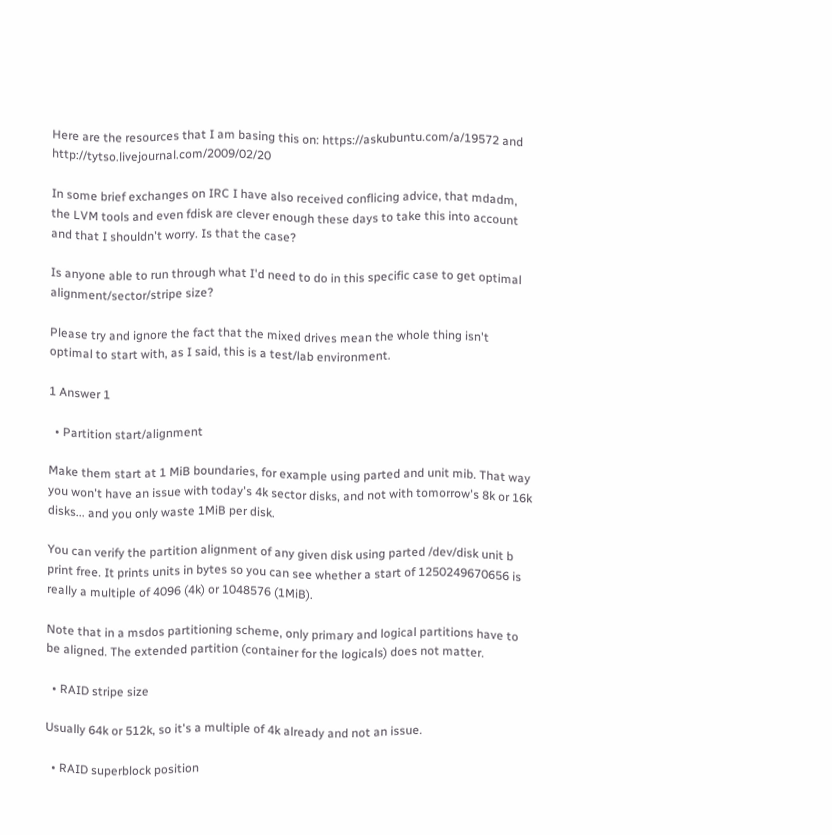Here are the resources that I am basing this on: https://askubuntu.com/a/19572 and http://tytso.livejournal.com/2009/02/20

In some brief exchanges on IRC I have also received conflicing advice, that mdadm, the LVM tools and even fdisk are clever enough these days to take this into account and that I shouldn't worry. Is that the case?

Is anyone able to run through what I'd need to do in this specific case to get optimal alignment/sector/stripe size?

Please try and ignore the fact that the mixed drives mean the whole thing isn't optimal to start with, as I said, this is a test/lab environment.

1 Answer 1

  • Partition start/alignment

Make them start at 1 MiB boundaries, for example using parted and unit mib. That way you won't have an issue with today's 4k sector disks, and not with tomorrow's 8k or 16k disks... and you only waste 1MiB per disk.

You can verify the partition alignment of any given disk using parted /dev/disk unit b print free. It prints units in bytes so you can see whether a start of 1250249670656 is really a multiple of 4096 (4k) or 1048576 (1MiB).

Note that in a msdos partitioning scheme, only primary and logical partitions have to be aligned. The extended partition (container for the logicals) does not matter.

  • RAID stripe size

Usually 64k or 512k, so it's a multiple of 4k already and not an issue.

  • RAID superblock position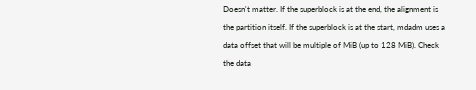Doesn't matter. If the superblock is at the end, the alignment is the partition itself. If the superblock is at the start, mdadm uses a data offset that will be multiple of MiB (up to 128 MiB). Check the data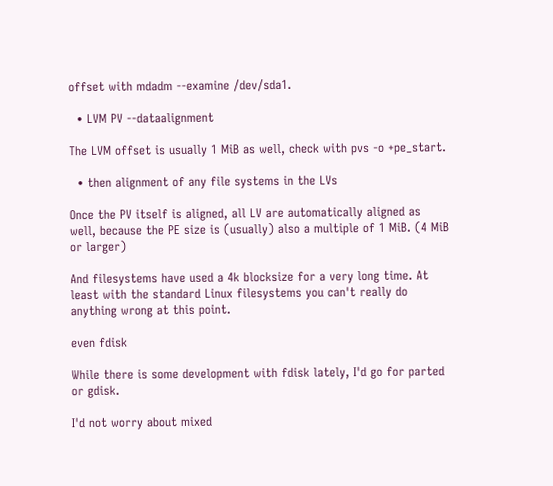offset with mdadm --examine /dev/sda1.

  • LVM PV --dataalignment

The LVM offset is usually 1 MiB as well, check with pvs -o +pe_start.

  • then alignment of any file systems in the LVs

Once the PV itself is aligned, all LV are automatically aligned as well, because the PE size is (usually) also a multiple of 1 MiB. (4 MiB or larger)

And filesystems have used a 4k blocksize for a very long time. At least with the standard Linux filesystems you can't really do anything wrong at this point.

even fdisk

While there is some development with fdisk lately, I'd go for parted or gdisk.

I'd not worry about mixed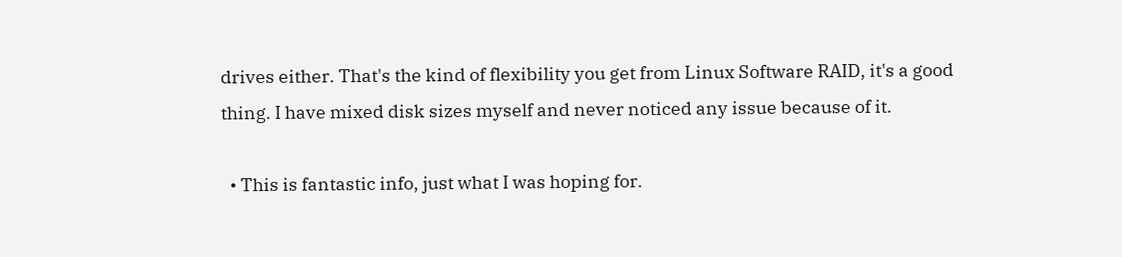drives either. That's the kind of flexibility you get from Linux Software RAID, it's a good thing. I have mixed disk sizes myself and never noticed any issue because of it.

  • This is fantastic info, just what I was hoping for.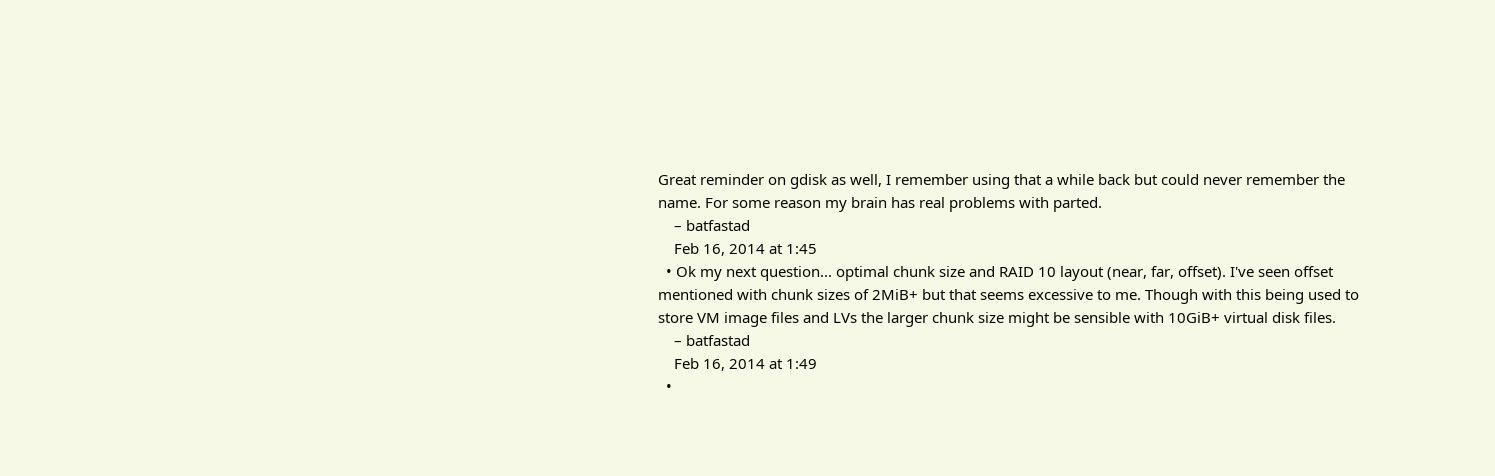Great reminder on gdisk as well, I remember using that a while back but could never remember the name. For some reason my brain has real problems with parted.
    – batfastad
    Feb 16, 2014 at 1:45
  • Ok my next question... optimal chunk size and RAID 10 layout (near, far, offset). I've seen offset mentioned with chunk sizes of 2MiB+ but that seems excessive to me. Though with this being used to store VM image files and LVs the larger chunk size might be sensible with 10GiB+ virtual disk files.
    – batfastad
    Feb 16, 2014 at 1:49
  •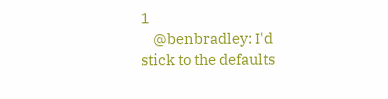1
    @benbradley: I'd stick to the defaults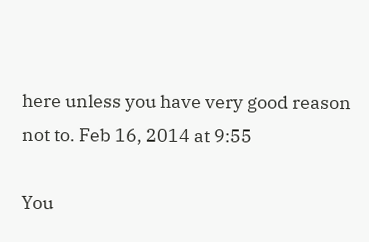here unless you have very good reason not to. Feb 16, 2014 at 9:55

You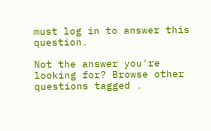must log in to answer this question.

Not the answer you're looking for? Browse other questions tagged .